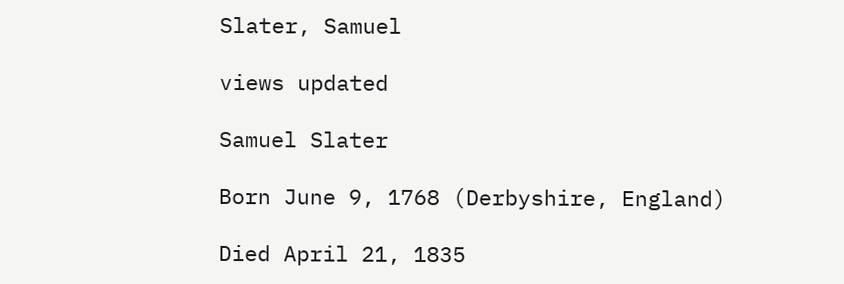Slater, Samuel

views updated

Samuel Slater

Born June 9, 1768 (Derbyshire, England)

Died April 21, 1835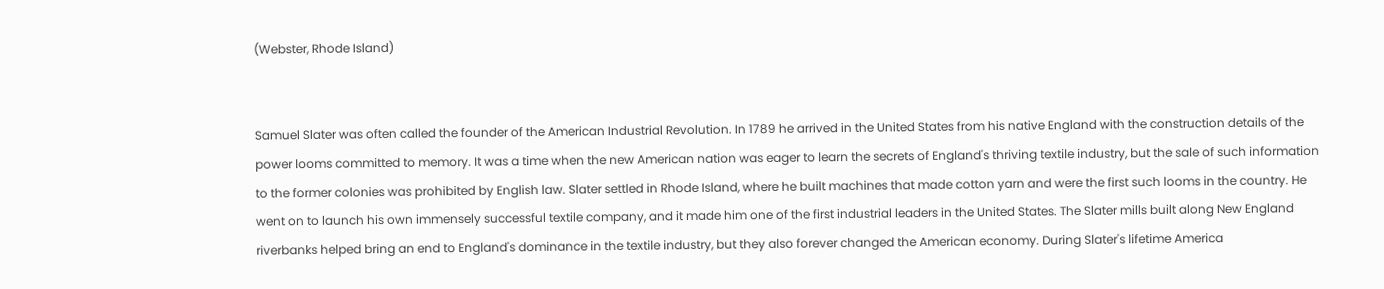(Webster, Rhode Island)


Samuel Slater was often called the founder of the American Industrial Revolution. In 1789 he arrived in the United States from his native England with the construction details of the power looms committed to memory. It was a time when the new American nation was eager to learn the secrets of England's thriving textile industry, but the sale of such information to the former colonies was prohibited by English law. Slater settled in Rhode Island, where he built machines that made cotton yarn and were the first such looms in the country. He went on to launch his own immensely successful textile company, and it made him one of the first industrial leaders in the United States. The Slater mills built along New England riverbanks helped bring an end to England's dominance in the textile industry, but they also forever changed the American economy. During Slater's lifetime America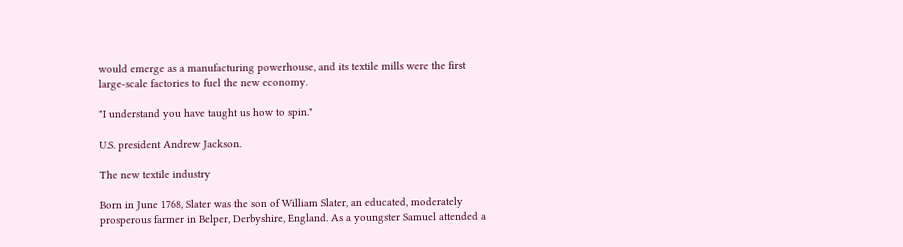would emerge as a manufacturing powerhouse, and its textile mills were the first large-scale factories to fuel the new economy.

"I understand you have taught us how to spin."

U.S. president Andrew Jackson.

The new textile industry

Born in June 1768, Slater was the son of William Slater, an educated, moderately prosperous farmer in Belper, Derbyshire, England. As a youngster Samuel attended a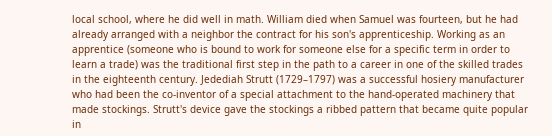local school, where he did well in math. William died when Samuel was fourteen, but he had already arranged with a neighbor the contract for his son's apprenticeship. Working as an apprentice (someone who is bound to work for someone else for a specific term in order to learn a trade) was the traditional first step in the path to a career in one of the skilled trades in the eighteenth century. Jedediah Strutt (1729–1797) was a successful hosiery manufacturer who had been the co-inventor of a special attachment to the hand-operated machinery that made stockings. Strutt's device gave the stockings a ribbed pattern that became quite popular in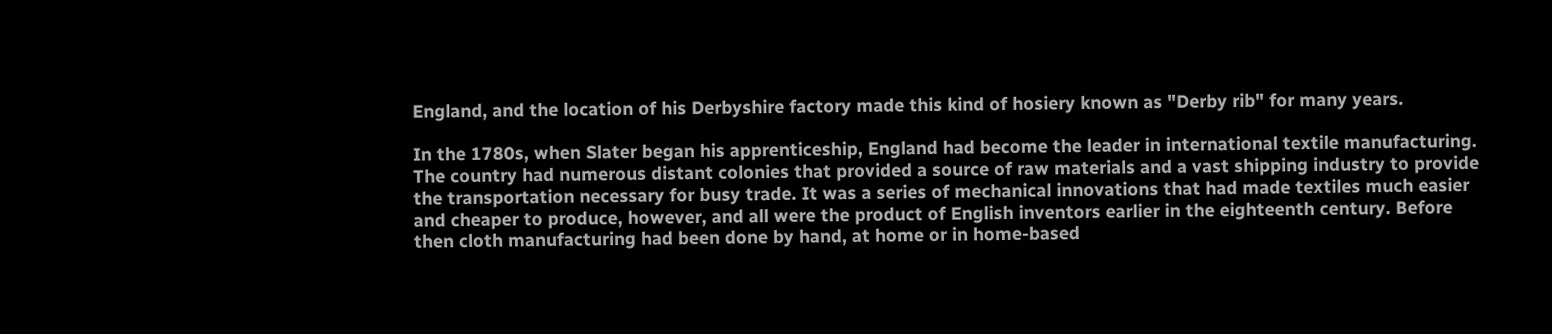England, and the location of his Derbyshire factory made this kind of hosiery known as "Derby rib" for many years.

In the 1780s, when Slater began his apprenticeship, England had become the leader in international textile manufacturing. The country had numerous distant colonies that provided a source of raw materials and a vast shipping industry to provide the transportation necessary for busy trade. It was a series of mechanical innovations that had made textiles much easier and cheaper to produce, however, and all were the product of English inventors earlier in the eighteenth century. Before then cloth manufacturing had been done by hand, at home or in home-based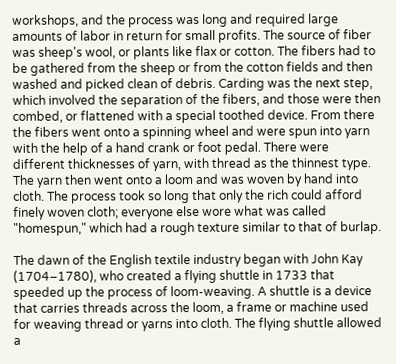workshops, and the process was long and required large amounts of labor in return for small profits. The source of fiber was sheep's wool, or plants like flax or cotton. The fibers had to be gathered from the sheep or from the cotton fields and then washed and picked clean of debris. Carding was the next step, which involved the separation of the fibers, and those were then combed, or flattened with a special toothed device. From there the fibers went onto a spinning wheel and were spun into yarn with the help of a hand crank or foot pedal. There were different thicknesses of yarn, with thread as the thinnest type. The yarn then went onto a loom and was woven by hand into cloth. The process took so long that only the rich could afford finely woven cloth; everyone else wore what was called "homespun," which had a rough texture similar to that of burlap.

The dawn of the English textile industry began with John Kay (1704–1780), who created a flying shuttle in 1733 that speeded up the process of loom-weaving. A shuttle is a device that carries threads across the loom, a frame or machine used for weaving thread or yarns into cloth. The flying shuttle allowed a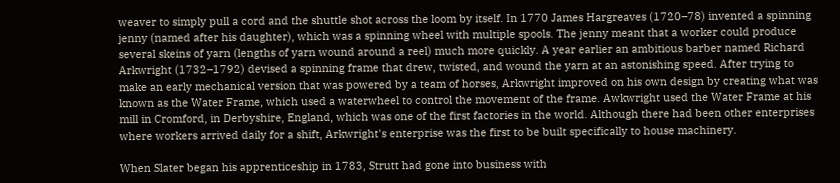weaver to simply pull a cord and the shuttle shot across the loom by itself. In 1770 James Hargreaves (1720–78) invented a spinning jenny (named after his daughter), which was a spinning wheel with multiple spools. The jenny meant that a worker could produce several skeins of yarn (lengths of yarn wound around a reel) much more quickly. A year earlier an ambitious barber named Richard Arkwright (1732–1792) devised a spinning frame that drew, twisted, and wound the yarn at an astonishing speed. After trying to make an early mechanical version that was powered by a team of horses, Arkwright improved on his own design by creating what was known as the Water Frame, which used a waterwheel to control the movement of the frame. Awkwright used the Water Frame at his mill in Cromford, in Derbyshire, England, which was one of the first factories in the world. Although there had been other enterprises where workers arrived daily for a shift, Arkwright's enterprise was the first to be built specifically to house machinery.

When Slater began his apprenticeship in 1783, Strutt had gone into business with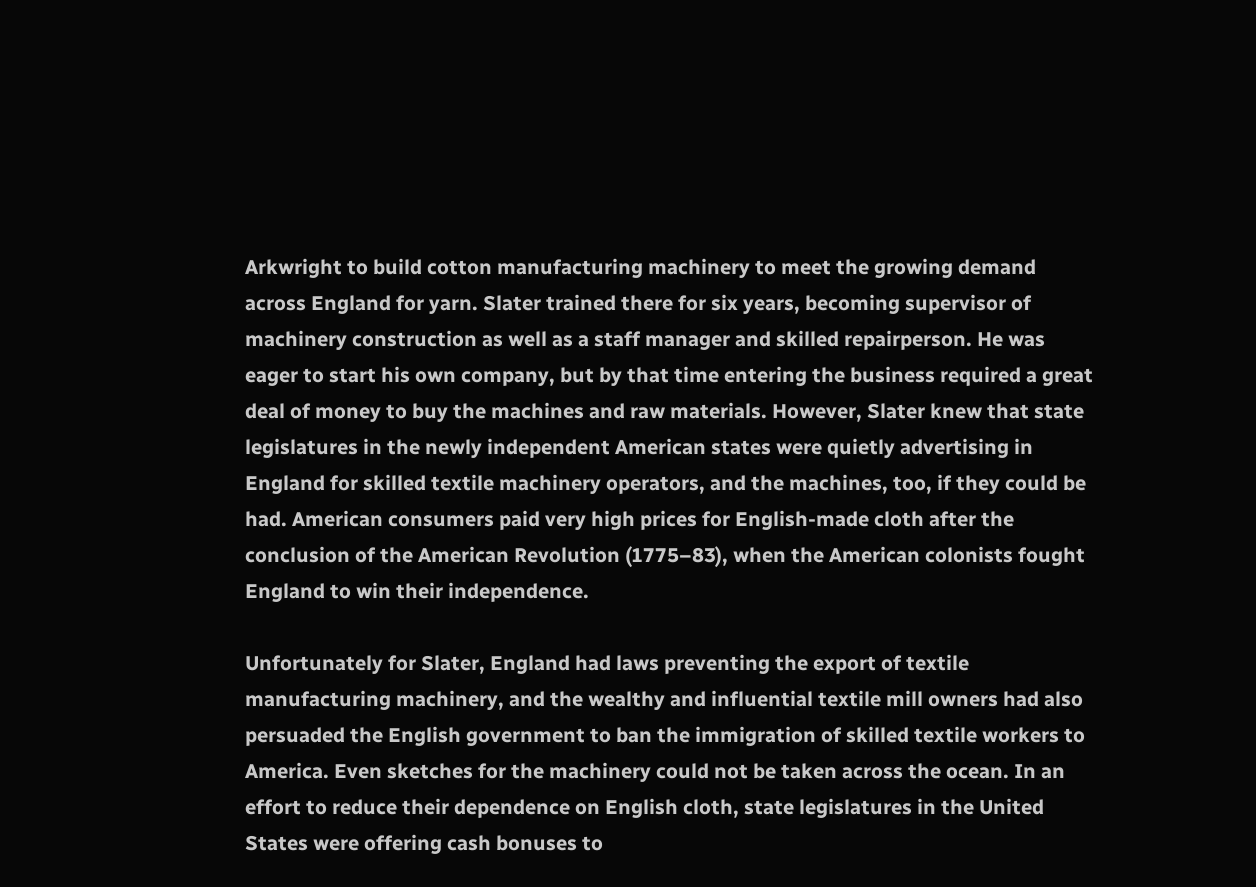Arkwright to build cotton manufacturing machinery to meet the growing demand across England for yarn. Slater trained there for six years, becoming supervisor of machinery construction as well as a staff manager and skilled repairperson. He was eager to start his own company, but by that time entering the business required a great deal of money to buy the machines and raw materials. However, Slater knew that state legislatures in the newly independent American states were quietly advertising in England for skilled textile machinery operators, and the machines, too, if they could be had. American consumers paid very high prices for English-made cloth after the conclusion of the American Revolution (1775–83), when the American colonists fought England to win their independence.

Unfortunately for Slater, England had laws preventing the export of textile manufacturing machinery, and the wealthy and influential textile mill owners had also persuaded the English government to ban the immigration of skilled textile workers to America. Even sketches for the machinery could not be taken across the ocean. In an effort to reduce their dependence on English cloth, state legislatures in the United States were offering cash bonuses to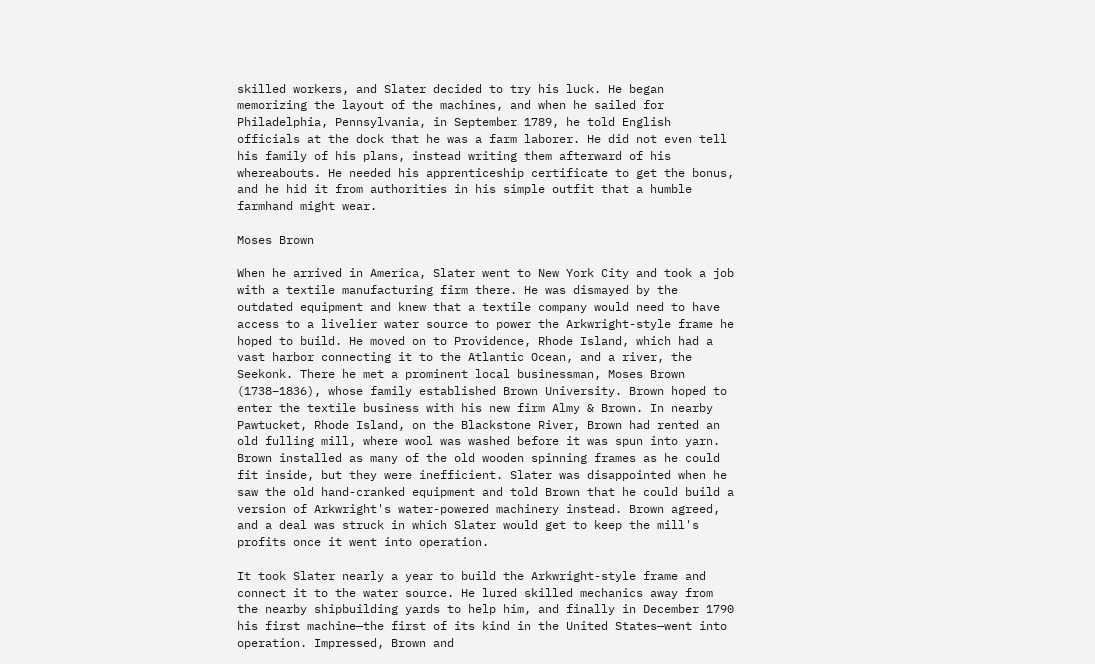skilled workers, and Slater decided to try his luck. He began memorizing the layout of the machines, and when he sailed for Philadelphia, Pennsylvania, in September 1789, he told English officials at the dock that he was a farm laborer. He did not even tell his family of his plans, instead writing them afterward of his whereabouts. He needed his apprenticeship certificate to get the bonus, and he hid it from authorities in his simple outfit that a humble farmhand might wear.

Moses Brown

When he arrived in America, Slater went to New York City and took a job with a textile manufacturing firm there. He was dismayed by the outdated equipment and knew that a textile company would need to have access to a livelier water source to power the Arkwright-style frame he hoped to build. He moved on to Providence, Rhode Island, which had a vast harbor connecting it to the Atlantic Ocean, and a river, the Seekonk. There he met a prominent local businessman, Moses Brown (1738–1836), whose family established Brown University. Brown hoped to enter the textile business with his new firm Almy & Brown. In nearby Pawtucket, Rhode Island, on the Blackstone River, Brown had rented an old fulling mill, where wool was washed before it was spun into yarn. Brown installed as many of the old wooden spinning frames as he could fit inside, but they were inefficient. Slater was disappointed when he saw the old hand-cranked equipment and told Brown that he could build a version of Arkwright's water-powered machinery instead. Brown agreed, and a deal was struck in which Slater would get to keep the mill's profits once it went into operation.

It took Slater nearly a year to build the Arkwright-style frame and connect it to the water source. He lured skilled mechanics away from the nearby shipbuilding yards to help him, and finally in December 1790 his first machine—the first of its kind in the United States—went into operation. Impressed, Brown and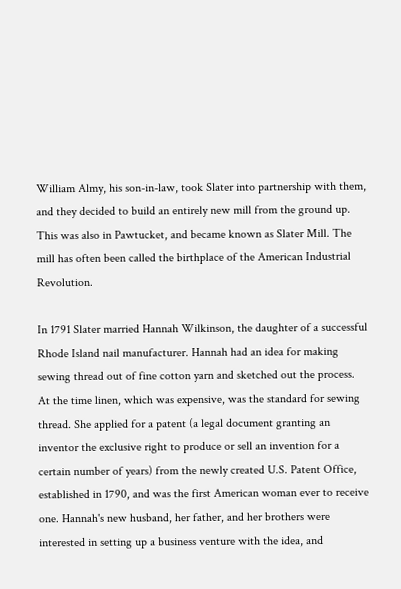William Almy, his son-in-law, took Slater into partnership with them, and they decided to build an entirely new mill from the ground up. This was also in Pawtucket, and became known as Slater Mill. The mill has often been called the birthplace of the American Industrial Revolution.

In 1791 Slater married Hannah Wilkinson, the daughter of a successful Rhode Island nail manufacturer. Hannah had an idea for making sewing thread out of fine cotton yarn and sketched out the process. At the time linen, which was expensive, was the standard for sewing thread. She applied for a patent (a legal document granting an inventor the exclusive right to produce or sell an invention for a certain number of years) from the newly created U.S. Patent Office, established in 1790, and was the first American woman ever to receive one. Hannah's new husband, her father, and her brothers were interested in setting up a business venture with the idea, and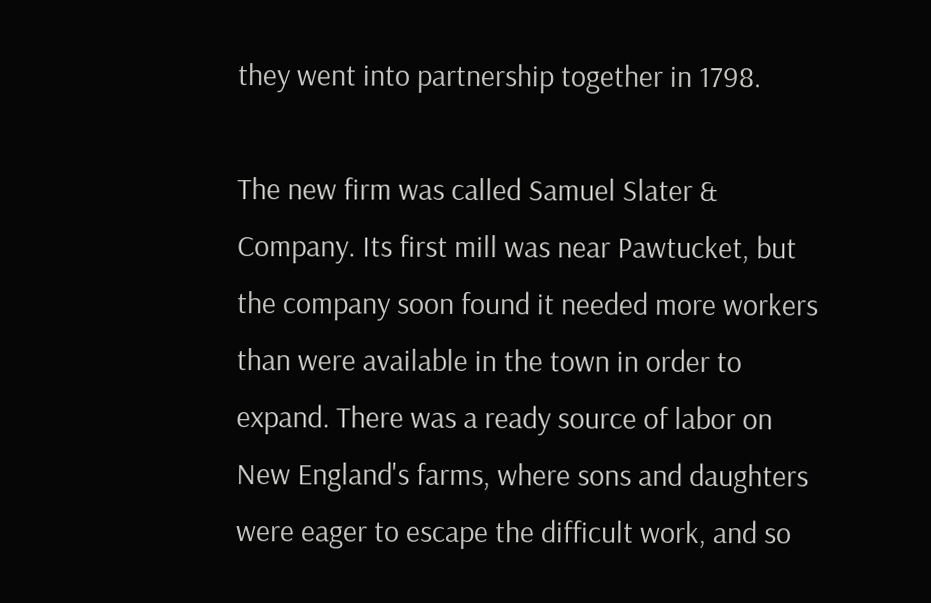they went into partnership together in 1798.

The new firm was called Samuel Slater & Company. Its first mill was near Pawtucket, but the company soon found it needed more workers than were available in the town in order to expand. There was a ready source of labor on New England's farms, where sons and daughters were eager to escape the difficult work, and so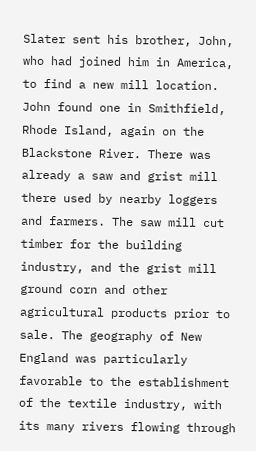Slater sent his brother, John, who had joined him in America, to find a new mill location. John found one in Smithfield, Rhode Island, again on the Blackstone River. There was already a saw and grist mill there used by nearby loggers and farmers. The saw mill cut timber for the building industry, and the grist mill ground corn and other agricultural products prior to sale. The geography of New England was particularly favorable to the establishment of the textile industry, with its many rivers flowing through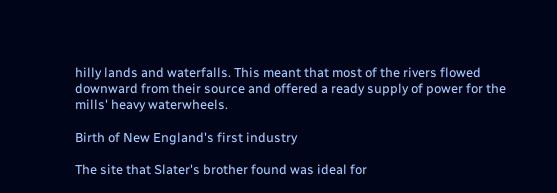hilly lands and waterfalls. This meant that most of the rivers flowed downward from their source and offered a ready supply of power for the mills' heavy waterwheels.

Birth of New England's first industry

The site that Slater's brother found was ideal for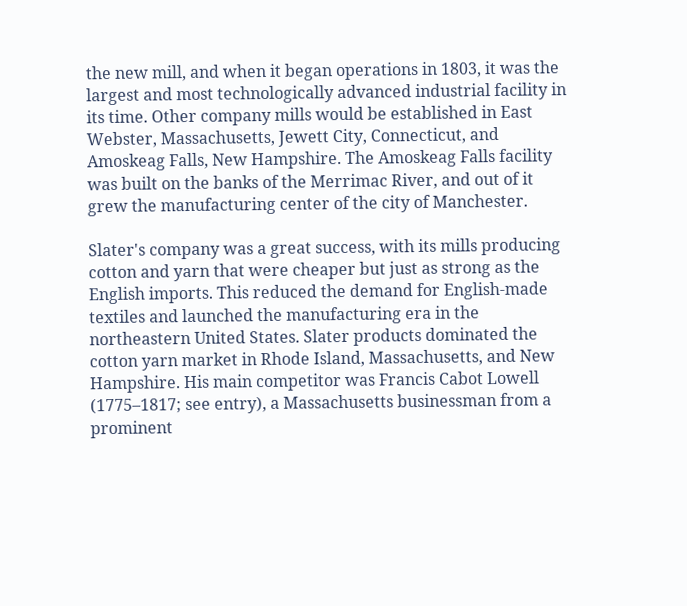the new mill, and when it began operations in 1803, it was the largest and most technologically advanced industrial facility in its time. Other company mills would be established in East Webster, Massachusetts, Jewett City, Connecticut, and Amoskeag Falls, New Hampshire. The Amoskeag Falls facility was built on the banks of the Merrimac River, and out of it grew the manufacturing center of the city of Manchester.

Slater's company was a great success, with its mills producing cotton and yarn that were cheaper but just as strong as the English imports. This reduced the demand for English-made textiles and launched the manufacturing era in the northeastern United States. Slater products dominated the cotton yarn market in Rhode Island, Massachusetts, and New Hampshire. His main competitor was Francis Cabot Lowell (1775–1817; see entry), a Massachusetts businessman from a prominent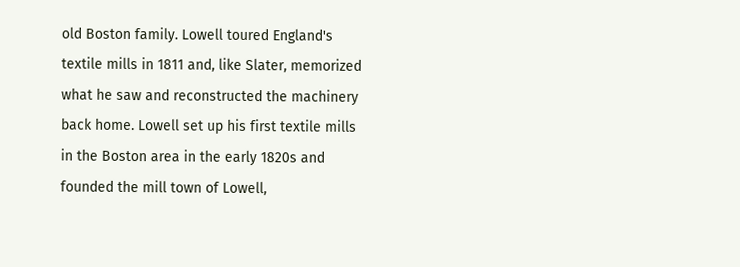old Boston family. Lowell toured England's textile mills in 1811 and, like Slater, memorized what he saw and reconstructed the machinery back home. Lowell set up his first textile mills in the Boston area in the early 1820s and founded the mill town of Lowell,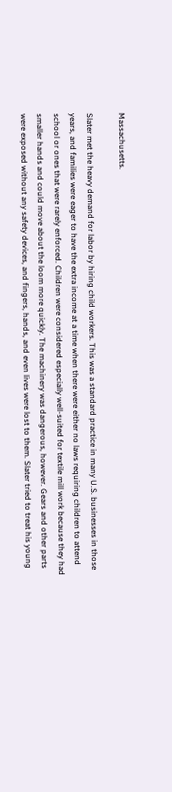Massachusetts.

Slater met the heavy demand for labor by hiring child workers. This was a standard practice in many U.S. businesses in those years, and families were eager to have the extra income at a time when there were either no laws requiring children to attend school or ones that were rarely enforced. Children were considered especially well-suited for textile mill work because they had smaller hands and could move about the loom more quickly. The machinery was dangerous, however. Gears and other parts were exposed without any safety devices, and fingers, hands, and even lives were lost to them. Slater tried to treat his young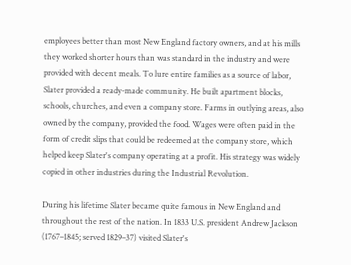employees better than most New England factory owners, and at his mills they worked shorter hours than was standard in the industry and were provided with decent meals. To lure entire families as a source of labor, Slater provided a ready-made community. He built apartment blocks, schools, churches, and even a company store. Farms in outlying areas, also owned by the company, provided the food. Wages were often paid in the form of credit slips that could be redeemed at the company store, which helped keep Slater's company operating at a profit. His strategy was widely copied in other industries during the Industrial Revolution.

During his lifetime Slater became quite famous in New England and throughout the rest of the nation. In 1833 U.S. president Andrew Jackson (1767–1845; served 1829–37) visited Slater's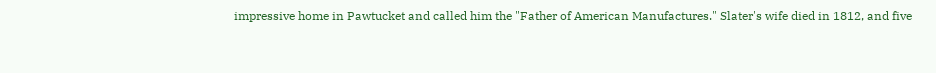impressive home in Pawtucket and called him the "Father of American Manufactures." Slater's wife died in 1812, and five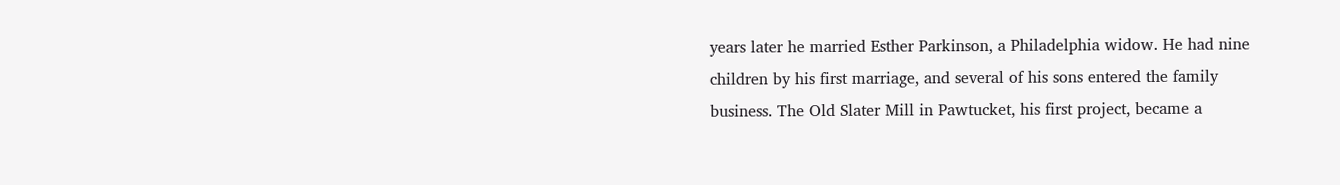years later he married Esther Parkinson, a Philadelphia widow. He had nine children by his first marriage, and several of his sons entered the family business. The Old Slater Mill in Pawtucket, his first project, became a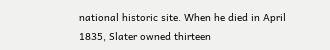national historic site. When he died in April 1835, Slater owned thirteen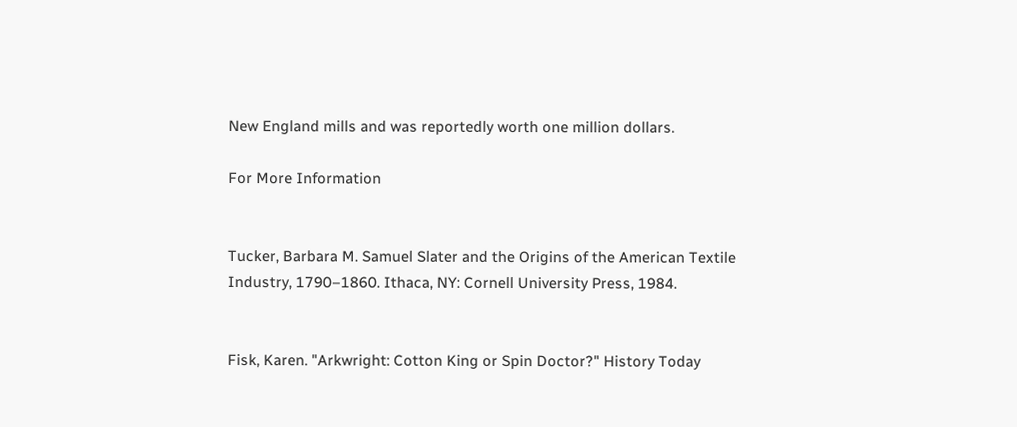New England mills and was reportedly worth one million dollars.

For More Information


Tucker, Barbara M. Samuel Slater and the Origins of the American Textile Industry, 1790–1860. Ithaca, NY: Cornell University Press, 1984.


Fisk, Karen. "Arkwright: Cotton King or Spin Doctor?" History Today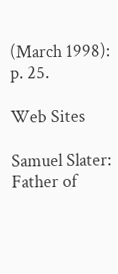(March 1998): p. 25.

Web Sites

Samuel Slater: Father of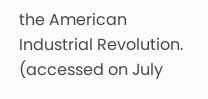the American Industrial Revolution. (accessed on July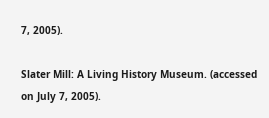7, 2005).

Slater Mill: A Living History Museum. (accessed on July 7, 2005).